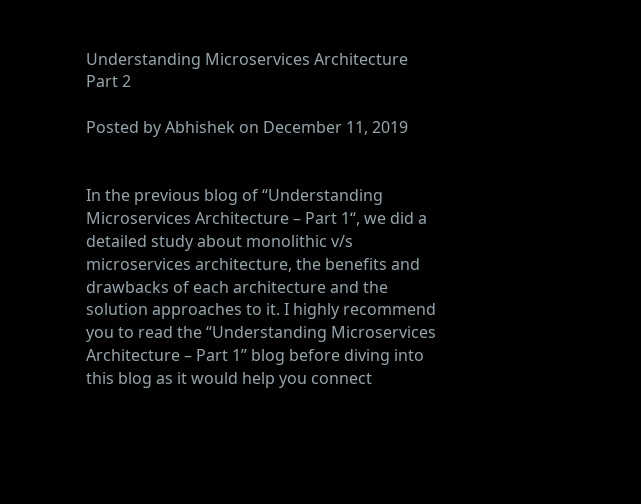Understanding Microservices Architecture Part 2

Posted by Abhishek on December 11, 2019


In the previous blog of “Understanding Microservices Architecture – Part 1“, we did a detailed study about monolithic v/s microservices architecture, the benefits and drawbacks of each architecture and the solution approaches to it. I highly recommend you to read the “Understanding Microservices Architecture – Part 1” blog before diving into this blog as it would help you connect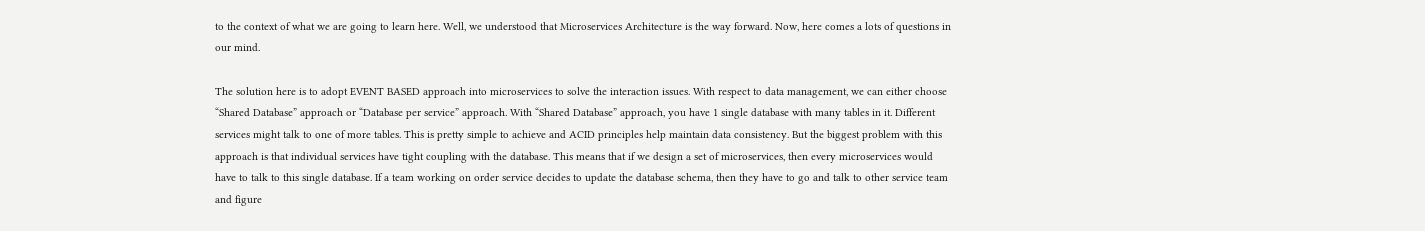to the context of what we are going to learn here. Well, we understood that Microservices Architecture is the way forward. Now, here comes a lots of questions in our mind.

The solution here is to adopt EVENT BASED approach into microservices to solve the interaction issues. With respect to data management, we can either choose “Shared Database” approach or “Database per service” approach. With “Shared Database” approach, you have 1 single database with many tables in it. Different services might talk to one of more tables. This is pretty simple to achieve and ACID principles help maintain data consistency. But the biggest problem with this approach is that individual services have tight coupling with the database. This means that if we design a set of microservices, then every microservices would have to talk to this single database. If a team working on order service decides to update the database schema, then they have to go and talk to other service team and figure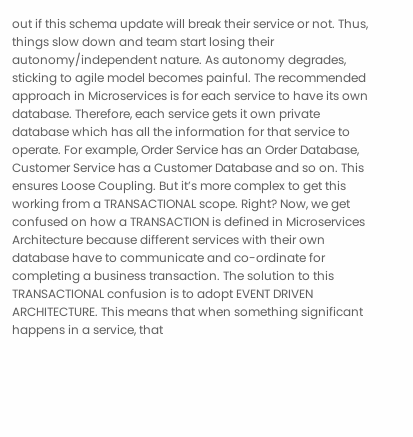out if this schema update will break their service or not. Thus, things slow down and team start losing their autonomy/independent nature. As autonomy degrades, sticking to agile model becomes painful. The recommended approach in Microservices is for each service to have its own database. Therefore, each service gets it own private database which has all the information for that service to operate. For example, Order Service has an Order Database, Customer Service has a Customer Database and so on. This ensures Loose Coupling. But it’s more complex to get this working from a TRANSACTIONAL scope. Right? Now, we get confused on how a TRANSACTION is defined in Microservices Architecture because different services with their own database have to communicate and co-ordinate for completing a business transaction. The solution to this TRANSACTIONAL confusion is to adopt EVENT DRIVEN ARCHITECTURE. This means that when something significant happens in a service, that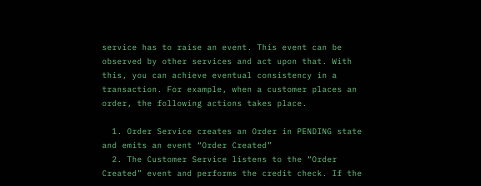service has to raise an event. This event can be observed by other services and act upon that. With this, you can achieve eventual consistency in a transaction. For example, when a customer places an order, the following actions takes place.

  1. Order Service creates an Order in PENDING state and emits an event “Order Created”
  2. The Customer Service listens to the “Order Created” event and performs the credit check. If the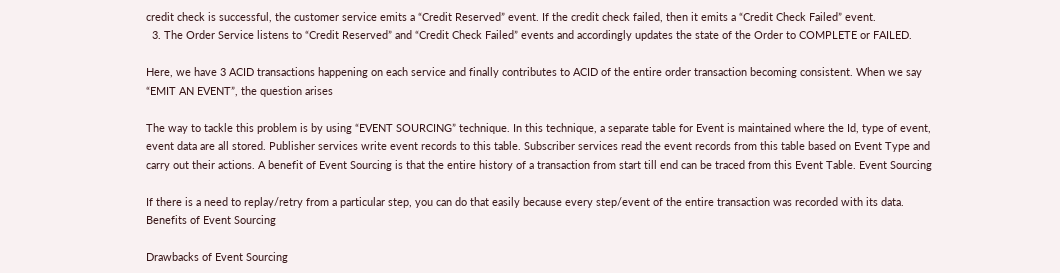credit check is successful, the customer service emits a “Credit Reserved” event. If the credit check failed, then it emits a “Credit Check Failed” event.
  3. The Order Service listens to “Credit Reserved” and “Credit Check Failed” events and accordingly updates the state of the Order to COMPLETE or FAILED.

Here, we have 3 ACID transactions happening on each service and finally contributes to ACID of the entire order transaction becoming consistent. When we say “EMIT AN EVENT”, the question arises

The way to tackle this problem is by using “EVENT SOURCING” technique. In this technique, a separate table for Event is maintained where the Id, type of event, event data are all stored. Publisher services write event records to this table. Subscriber services read the event records from this table based on Event Type and carry out their actions. A benefit of Event Sourcing is that the entire history of a transaction from start till end can be traced from this Event Table. Event Sourcing

If there is a need to replay/retry from a particular step, you can do that easily because every step/event of the entire transaction was recorded with its data. Benefits of Event Sourcing

Drawbacks of Event Sourcing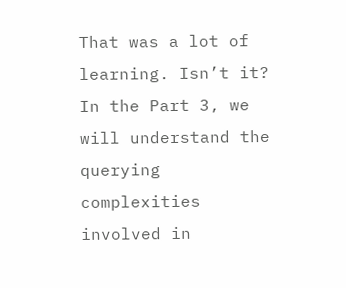That was a lot of learning. Isn’t it? In the Part 3, we will understand the querying complexities involved in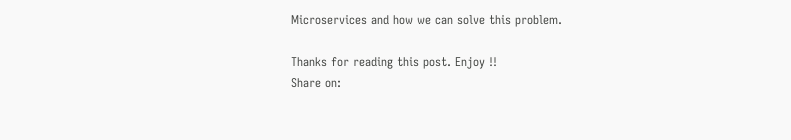Microservices and how we can solve this problem.

Thanks for reading this post. Enjoy !!
Share on: